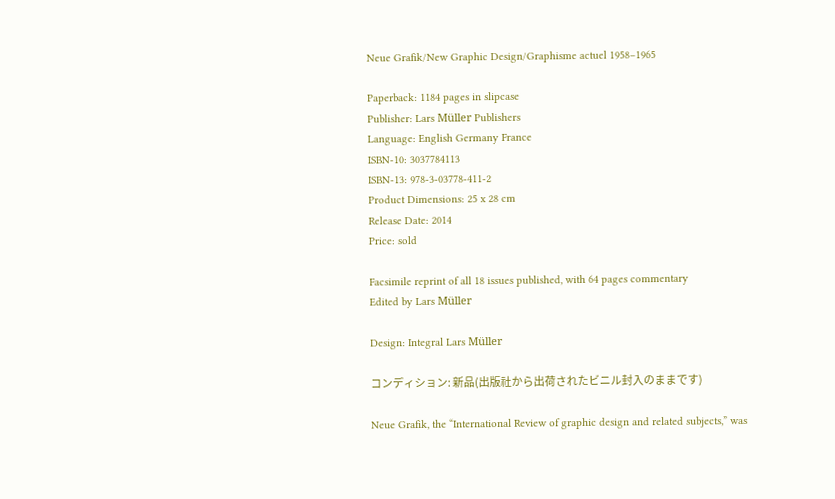Neue Grafik/New Graphic Design/Graphisme actuel 1958–1965

Paperback: 1184 pages in slipcase
Publisher: Lars Müller Publishers
Language: English Germany France
ISBN-10: 3037784113
ISBN-13: 978-3-03778-411-2
Product Dimensions: 25 x 28 cm
Release Date: 2014
Price: sold

Facsimile reprint of all 18 issues published, with 64 pages commentary
Edited by Lars Müller

Design: Integral Lars Müller

コンディション: 新品(出版社から出荷されたビニル封入のままです)

Neue Grafik, the “International Review of graphic design and related subjects,” was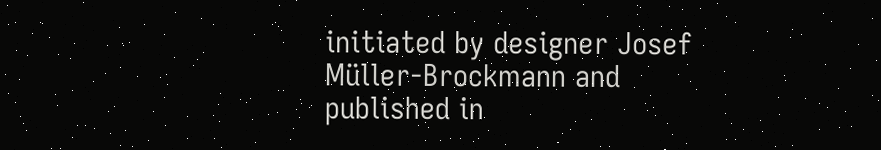initiated by designer Josef Müller-Brockmann and published in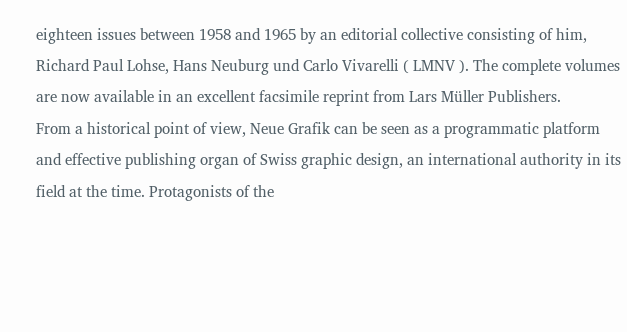eighteen issues between 1958 and 1965 by an editorial collective consisting of him, Richard Paul Lohse, Hans Neuburg und Carlo Vivarelli ( LMNV ). The complete volumes are now available in an excellent facsimile reprint from Lars Müller Publishers.
From a historical point of view, Neue Grafik can be seen as a programmatic platform and effective publishing organ of Swiss graphic design, an international authority in its field at the time. Protagonists of the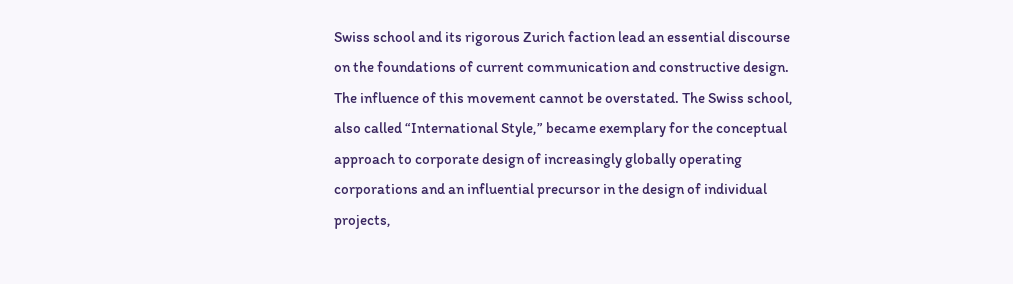Swiss school and its rigorous Zurich faction lead an essential discourse on the foundations of current communication and constructive design. The influence of this movement cannot be overstated. The Swiss school, also called “International Style,” became exemplary for the conceptual approach to corporate design of increasingly globally operating corporations and an influential precursor in the design of individual projects,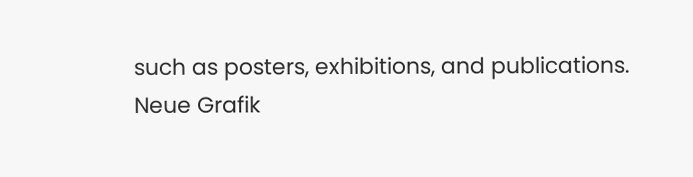such as posters, exhibitions, and publications.
Neue Grafik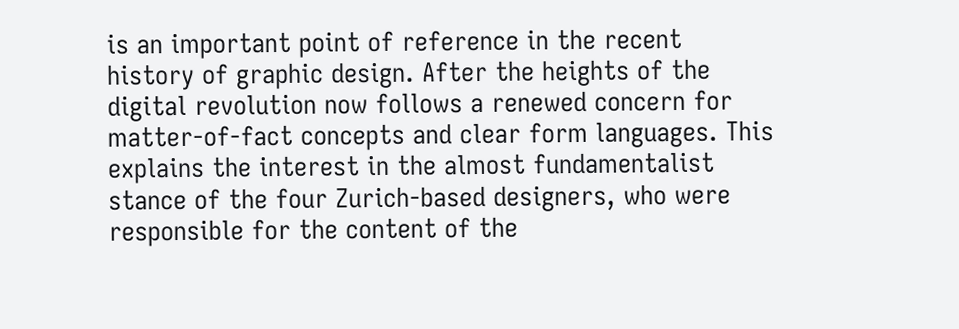is an important point of reference in the recent history of graphic design. After the heights of the digital revolution now follows a renewed concern for matter-of-fact concepts and clear form languages. This explains the interest in the almost fundamentalist stance of the four Zurich-based designers, who were responsible for the content of the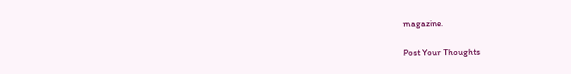magazine.

Post Your Thoughts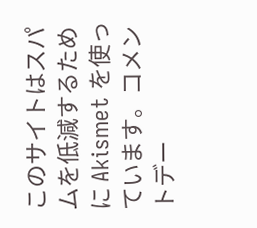このサイトはスパムを低減するために Akismet を使っています。コメントデー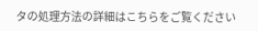タの処理方法の詳細はこちらをご覧ください